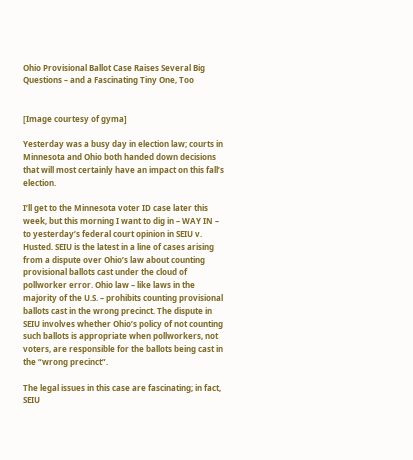Ohio Provisional Ballot Case Raises Several Big Questions – and a Fascinating Tiny One, Too


[Image courtesy of gyma]

Yesterday was a busy day in election law; courts in Minnesota and Ohio both handed down decisions that will most certainly have an impact on this fall’s election.

I’ll get to the Minnesota voter ID case later this week, but this morning I want to dig in – WAY IN – to yesterday’s federal court opinion in SEIU v. Husted. SEIU is the latest in a line of cases arising from a dispute over Ohio’s law about counting provisional ballots cast under the cloud of pollworker error. Ohio law – like laws in the majority of the U.S. – prohibits counting provisional ballots cast in the wrong precinct. The dispute in SEIU involves whether Ohio’s policy of not counting such ballots is appropriate when pollworkers, not voters, are responsible for the ballots being cast in the “wrong precinct”.

The legal issues in this case are fascinating; in fact, SEIU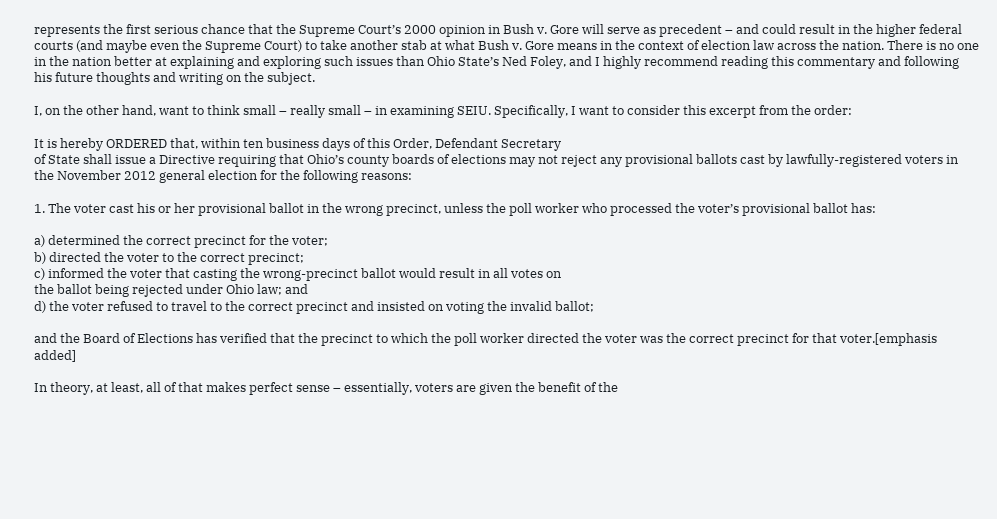represents the first serious chance that the Supreme Court’s 2000 opinion in Bush v. Gore will serve as precedent – and could result in the higher federal courts (and maybe even the Supreme Court) to take another stab at what Bush v. Gore means in the context of election law across the nation. There is no one in the nation better at explaining and exploring such issues than Ohio State’s Ned Foley, and I highly recommend reading this commentary and following his future thoughts and writing on the subject.

I, on the other hand, want to think small – really small – in examining SEIU. Specifically, I want to consider this excerpt from the order:

It is hereby ORDERED that, within ten business days of this Order, Defendant Secretary
of State shall issue a Directive requiring that Ohio’s county boards of elections may not reject any provisional ballots cast by lawfully-registered voters in the November 2012 general election for the following reasons:

1. The voter cast his or her provisional ballot in the wrong precinct, unless the poll worker who processed the voter’s provisional ballot has:

a) determined the correct precinct for the voter;
b) directed the voter to the correct precinct;
c) informed the voter that casting the wrong-precinct ballot would result in all votes on
the ballot being rejected under Ohio law; and
d) the voter refused to travel to the correct precinct and insisted on voting the invalid ballot;

and the Board of Elections has verified that the precinct to which the poll worker directed the voter was the correct precinct for that voter.[emphasis added]

In theory, at least, all of that makes perfect sense – essentially, voters are given the benefit of the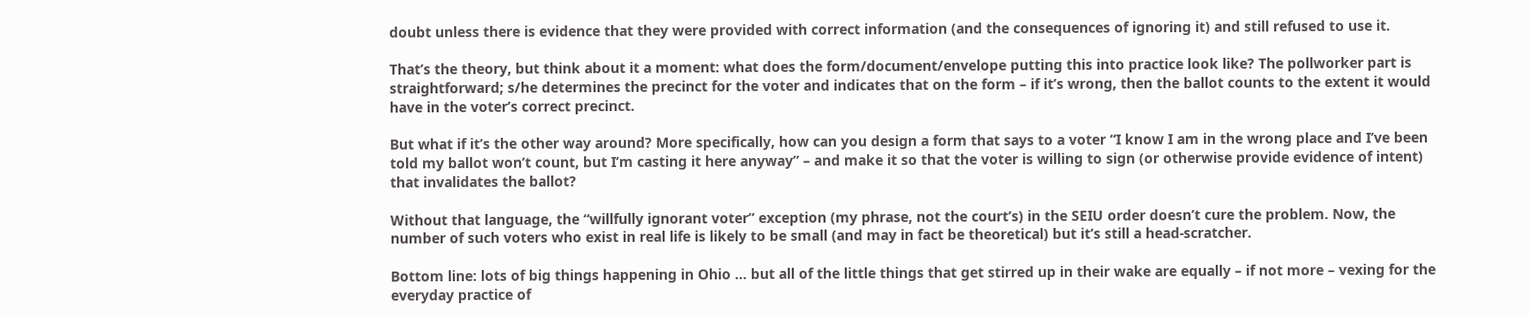doubt unless there is evidence that they were provided with correct information (and the consequences of ignoring it) and still refused to use it.

That’s the theory, but think about it a moment: what does the form/document/envelope putting this into practice look like? The pollworker part is straightforward; s/he determines the precinct for the voter and indicates that on the form – if it’s wrong, then the ballot counts to the extent it would have in the voter’s correct precinct.

But what if it’s the other way around? More specifically, how can you design a form that says to a voter “I know I am in the wrong place and I’ve been told my ballot won’t count, but I’m casting it here anyway” – and make it so that the voter is willing to sign (or otherwise provide evidence of intent) that invalidates the ballot?

Without that language, the “willfully ignorant voter” exception (my phrase, not the court’s) in the SEIU order doesn’t cure the problem. Now, the number of such voters who exist in real life is likely to be small (and may in fact be theoretical) but it’s still a head-scratcher.

Bottom line: lots of big things happening in Ohio … but all of the little things that get stirred up in their wake are equally – if not more – vexing for the everyday practice of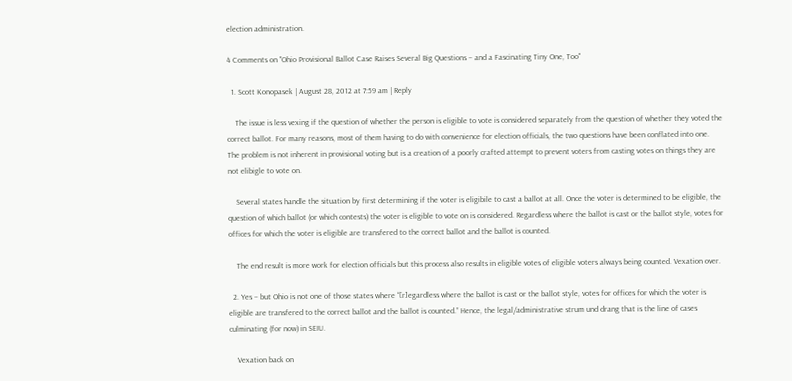election administration.

4 Comments on "Ohio Provisional Ballot Case Raises Several Big Questions – and a Fascinating Tiny One, Too"

  1. Scott Konopasek | August 28, 2012 at 7:59 am | Reply

    The issue is less vexing if the question of whether the person is eligible to vote is considered separately from the question of whether they voted the correct ballot. For many reasons, most of them having to do with convenience for election officials, the two questions have been conflated into one. The problem is not inherent in provisional voting but is a creation of a poorly crafted attempt to prevent voters from casting votes on things they are not elibigle to vote on.

    Several states handle the situation by first determining if the voter is eligibile to cast a ballot at all. Once the voter is determined to be eligible, the question of which ballot (or which contests) the voter is eligible to vote on is considered. Regardless where the ballot is cast or the ballot style, votes for offices for which the voter is eligible are transfered to the correct ballot and the ballot is counted.

    The end result is more work for election officials but this process also results in eligible votes of eligible voters always being counted. Vexation over.

  2. Yes – but Ohio is not one of those states where “[r]egardless where the ballot is cast or the ballot style, votes for offices for which the voter is eligible are transfered to the correct ballot and the ballot is counted.” Hence, the legal/administrative strum und drang that is the line of cases culminating (for now) in SEIU.

    Vexation back on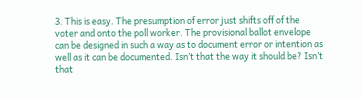3. This is easy. The presumption of error just shifts off of the voter and onto the poll worker. The provisional ballot envelope can be designed in such a way as to document error or intention as well as it can be documented. Isn’t that the way it should be? Isn’t that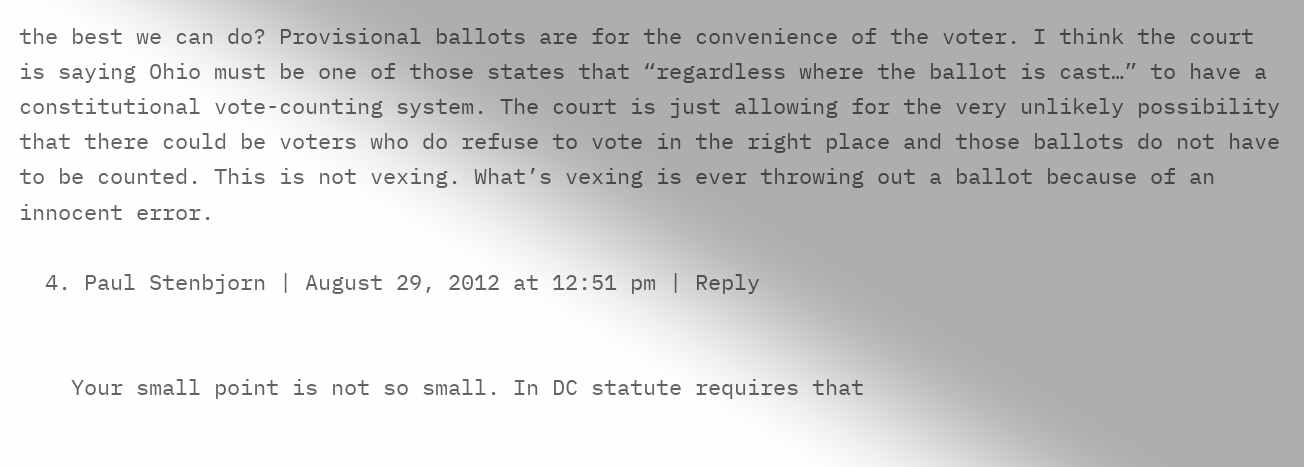the best we can do? Provisional ballots are for the convenience of the voter. I think the court is saying Ohio must be one of those states that “regardless where the ballot is cast…” to have a constitutional vote-counting system. The court is just allowing for the very unlikely possibility that there could be voters who do refuse to vote in the right place and those ballots do not have to be counted. This is not vexing. What’s vexing is ever throwing out a ballot because of an innocent error.

  4. Paul Stenbjorn | August 29, 2012 at 12:51 pm | Reply


    Your small point is not so small. In DC statute requires that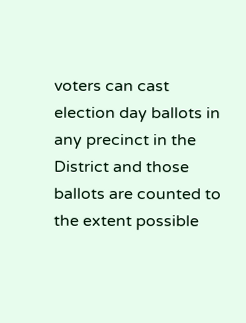voters can cast election day ballots in any precinct in the District and those ballots are counted to the extent possible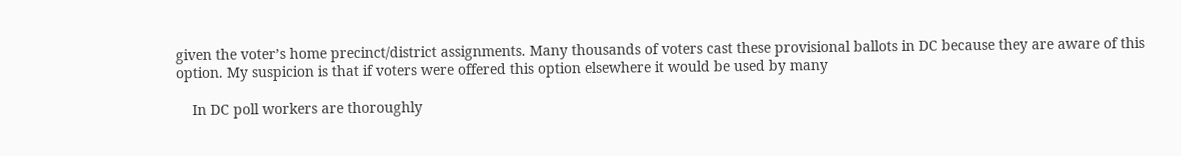given the voter’s home precinct/district assignments. Many thousands of voters cast these provisional ballots in DC because they are aware of this option. My suspicion is that if voters were offered this option elsewhere it would be used by many

    In DC poll workers are thoroughly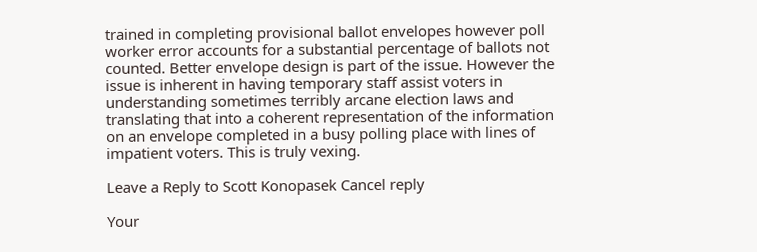trained in completing provisional ballot envelopes however poll worker error accounts for a substantial percentage of ballots not counted. Better envelope design is part of the issue. However the issue is inherent in having temporary staff assist voters in understanding sometimes terribly arcane election laws and translating that into a coherent representation of the information on an envelope completed in a busy polling place with lines of impatient voters. This is truly vexing.

Leave a Reply to Scott Konopasek Cancel reply

Your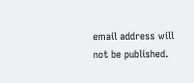email address will not be published.